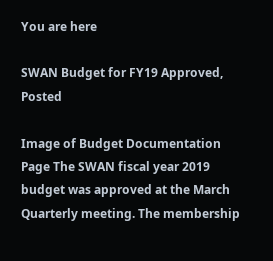You are here

SWAN Budget for FY19 Approved, Posted

Image of Budget Documentation Page The SWAN fiscal year 2019 budget was approved at the March Quarterly meeting. The membership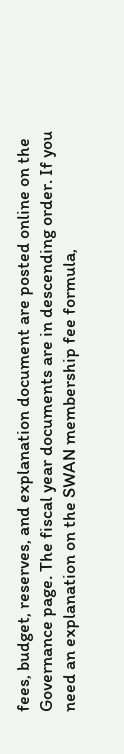fees, budget, reserves, and explanation document are posted online on the Governance page. The fiscal year documents are in descending order. If you need an explanation on the SWAN membership fee formula,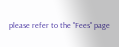please refer to the "Fees" page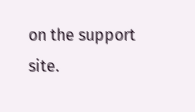on the support site.